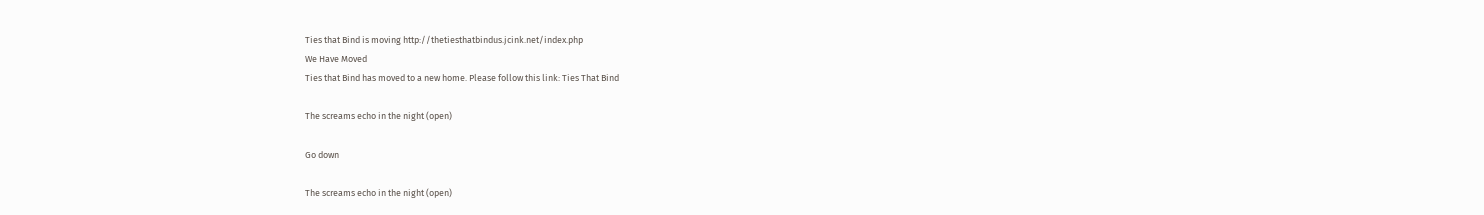Ties that Bind is moving http://thetiesthatbindus.jcink.net/index.php
We Have Moved
Ties that Bind has moved to a new home. Please follow this link: Ties That Bind

The screams echo in the night (open)

Go down

The screams echo in the night (open)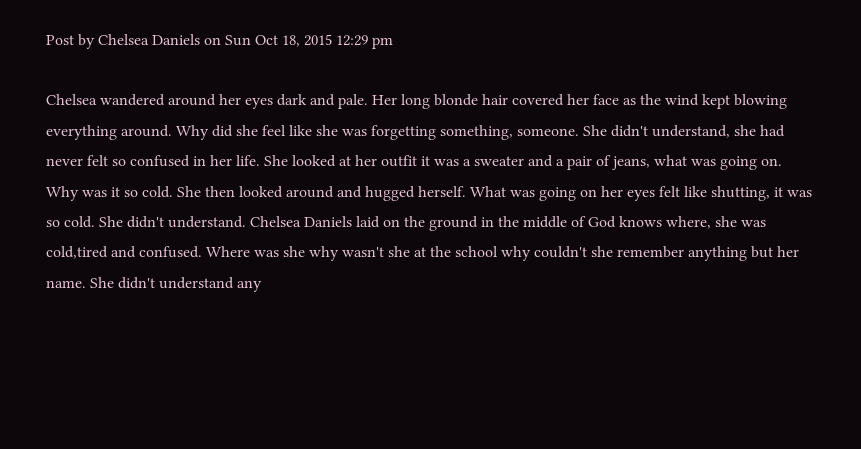Post by Chelsea Daniels on Sun Oct 18, 2015 12:29 pm

Chelsea wandered around her eyes dark and pale. Her long blonde hair covered her face as the wind kept blowing everything around. Why did she feel like she was forgetting something, someone. She didn't understand, she had never felt so confused in her life. She looked at her outfit it was a sweater and a pair of jeans, what was going on. Why was it so cold. She then looked around and hugged herself. What was going on her eyes felt like shutting, it was so cold. She didn't understand. Chelsea Daniels laid on the ground in the middle of God knows where, she was cold,tired and confused. Where was she why wasn't she at the school why couldn't she remember anything but her name. She didn't understand any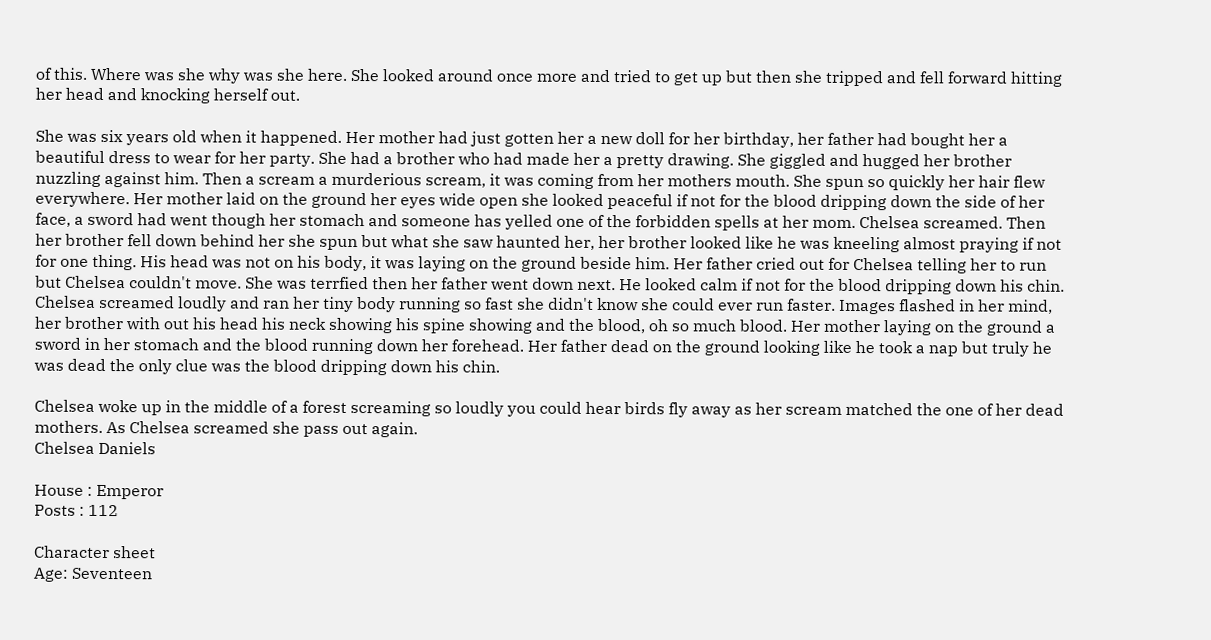of this. Where was she why was she here. She looked around once more and tried to get up but then she tripped and fell forward hitting her head and knocking herself out.

She was six years old when it happened. Her mother had just gotten her a new doll for her birthday, her father had bought her a beautiful dress to wear for her party. She had a brother who had made her a pretty drawing. She giggled and hugged her brother nuzzling against him. Then a scream a murderious scream, it was coming from her mothers mouth. She spun so quickly her hair flew everywhere. Her mother laid on the ground her eyes wide open she looked peaceful if not for the blood dripping down the side of her face, a sword had went though her stomach and someone has yelled one of the forbidden spells at her mom. Chelsea screamed. Then her brother fell down behind her she spun but what she saw haunted her, her brother looked like he was kneeling almost praying if not for one thing. His head was not on his body, it was laying on the ground beside him. Her father cried out for Chelsea telling her to run but Chelsea couldn't move. She was terrfied then her father went down next. He looked calm if not for the blood dripping down his chin. Chelsea screamed loudly and ran her tiny body running so fast she didn't know she could ever run faster. Images flashed in her mind, her brother with out his head his neck showing his spine showing and the blood, oh so much blood. Her mother laying on the ground a sword in her stomach and the blood running down her forehead. Her father dead on the ground looking like he took a nap but truly he was dead the only clue was the blood dripping down his chin.

Chelsea woke up in the middle of a forest screaming so loudly you could hear birds fly away as her scream matched the one of her dead mothers. As Chelsea screamed she pass out again.
Chelsea Daniels

House : Emperor
Posts : 112

Character sheet
Age: Seventeen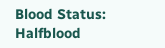Blood Status: Halfblood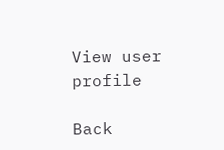View user profile

Back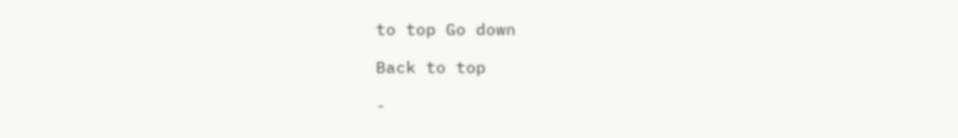to top Go down

Back to top

-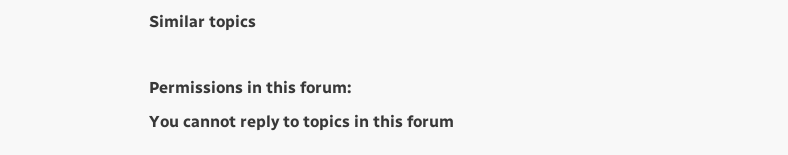Similar topics

Permissions in this forum:
You cannot reply to topics in this forum